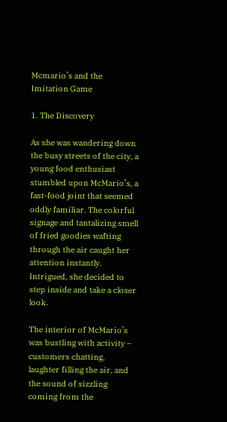Mcmario’s and the Imitation Game

1. The Discovery

As she was wandering down the busy streets of the city, a young food enthusiast stumbled upon McMario’s, a fast-food joint that seemed oddly familiar. The colorful signage and tantalizing smell of fried goodies wafting through the air caught her attention instantly. Intrigued, she decided to step inside and take a closer look.

The interior of McMario’s was bustling with activity – customers chatting, laughter filling the air, and the sound of sizzling coming from the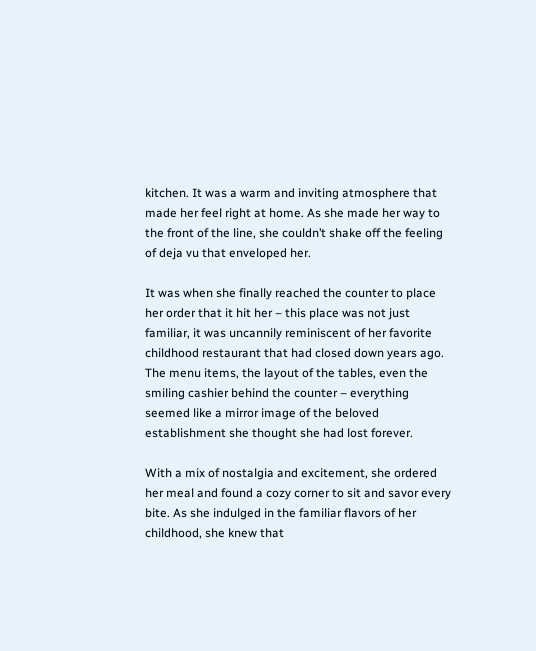kitchen. It was a warm and inviting atmosphere that made her feel right at home. As she made her way to the front of the line, she couldn’t shake off the feeling of deja vu that enveloped her.

It was when she finally reached the counter to place her order that it hit her – this place was not just familiar, it was uncannily reminiscent of her favorite childhood restaurant that had closed down years ago. The menu items, the layout of the tables, even the smiling cashier behind the counter – everything seemed like a mirror image of the beloved establishment she thought she had lost forever.

With a mix of nostalgia and excitement, she ordered her meal and found a cozy corner to sit and savor every bite. As she indulged in the familiar flavors of her childhood, she knew that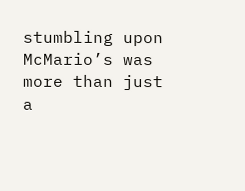stumbling upon McMario’s was more than just a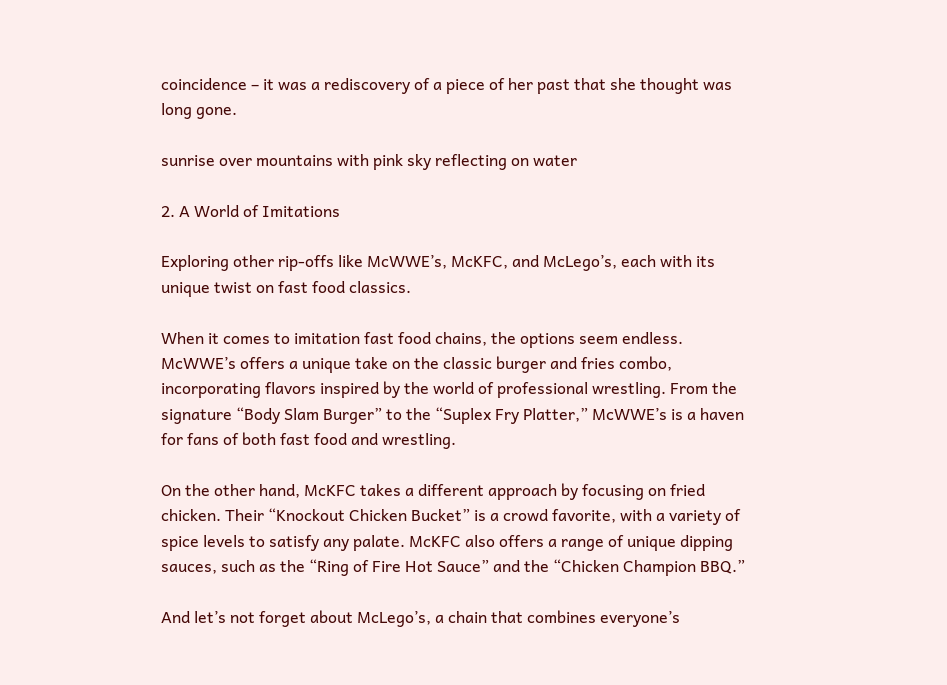coincidence – it was a rediscovery of a piece of her past that she thought was long gone.

sunrise over mountains with pink sky reflecting on water

2. A World of Imitations

Exploring other rip-offs like McWWE’s, McKFC, and McLego’s, each with its unique twist on fast food classics.

When it comes to imitation fast food chains, the options seem endless. McWWE’s offers a unique take on the classic burger and fries combo, incorporating flavors inspired by the world of professional wrestling. From the signature “Body Slam Burger” to the “Suplex Fry Platter,” McWWE’s is a haven for fans of both fast food and wrestling.

On the other hand, McKFC takes a different approach by focusing on fried chicken. Their “Knockout Chicken Bucket” is a crowd favorite, with a variety of spice levels to satisfy any palate. McKFC also offers a range of unique dipping sauces, such as the “Ring of Fire Hot Sauce” and the “Chicken Champion BBQ.”

And let’s not forget about McLego’s, a chain that combines everyone’s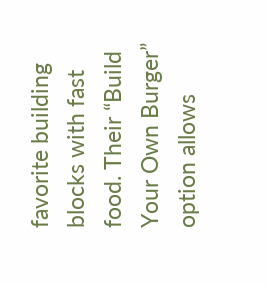favorite building blocks with fast food. Their “Build Your Own Burger” option allows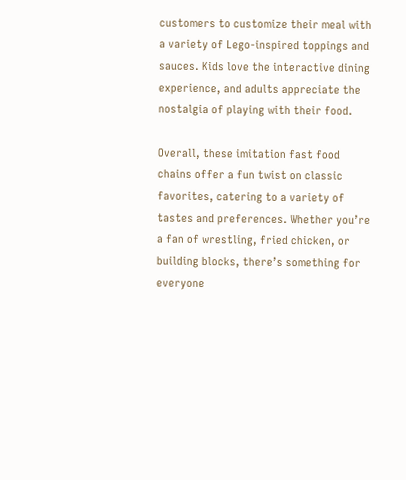customers to customize their meal with a variety of Lego-inspired toppings and sauces. Kids love the interactive dining experience, and adults appreciate the nostalgia of playing with their food.

Overall, these imitation fast food chains offer a fun twist on classic favorites, catering to a variety of tastes and preferences. Whether you’re a fan of wrestling, fried chicken, or building blocks, there’s something for everyone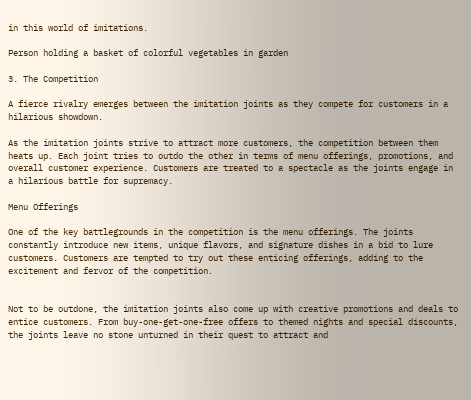in this world of imitations.

Person holding a basket of colorful vegetables in garden

3. The Competition

A fierce rivalry emerges between the imitation joints as they compete for customers in a hilarious showdown.

As the imitation joints strive to attract more customers, the competition between them heats up. Each joint tries to outdo the other in terms of menu offerings, promotions, and overall customer experience. Customers are treated to a spectacle as the joints engage in a hilarious battle for supremacy.

Menu Offerings

One of the key battlegrounds in the competition is the menu offerings. The joints constantly introduce new items, unique flavors, and signature dishes in a bid to lure customers. Customers are tempted to try out these enticing offerings, adding to the excitement and fervor of the competition.


Not to be outdone, the imitation joints also come up with creative promotions and deals to entice customers. From buy-one-get-one-free offers to themed nights and special discounts, the joints leave no stone unturned in their quest to attract and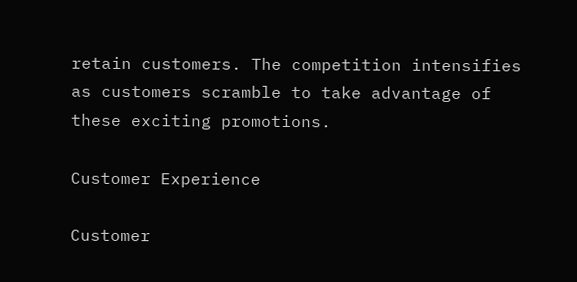retain customers. The competition intensifies as customers scramble to take advantage of these exciting promotions.

Customer Experience

Customer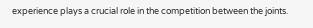experience plays a crucial role in the competition between the joints.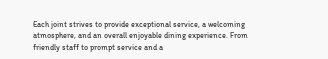Each joint strives to provide exceptional service, a welcoming atmosphere, and an overall enjoyable dining experience. From friendly staff to prompt service and a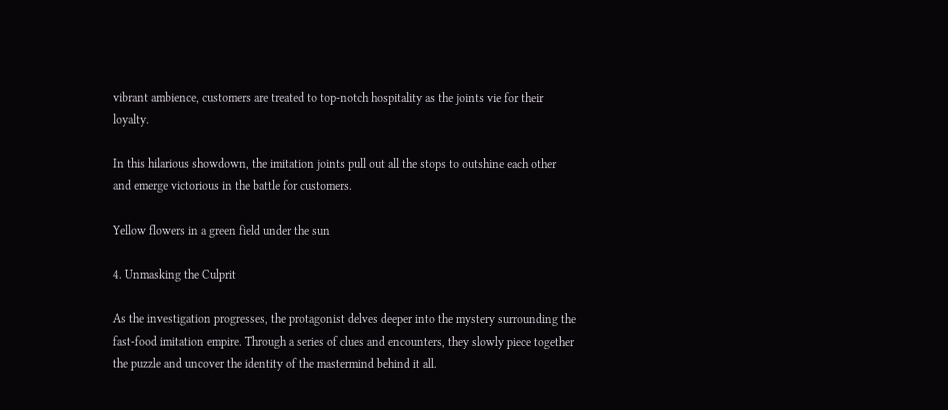vibrant ambience, customers are treated to top-notch hospitality as the joints vie for their loyalty.

In this hilarious showdown, the imitation joints pull out all the stops to outshine each other and emerge victorious in the battle for customers.

Yellow flowers in a green field under the sun

4. Unmasking the Culprit

As the investigation progresses, the protagonist delves deeper into the mystery surrounding the fast-food imitation empire. Through a series of clues and encounters, they slowly piece together the puzzle and uncover the identity of the mastermind behind it all.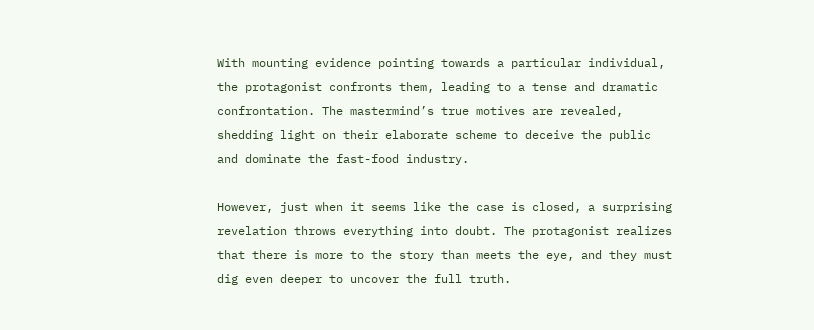With mounting evidence pointing towards a particular individual, the protagonist confronts them, leading to a tense and dramatic confrontation. The mastermind’s true motives are revealed, shedding light on their elaborate scheme to deceive the public and dominate the fast-food industry.

However, just when it seems like the case is closed, a surprising revelation throws everything into doubt. The protagonist realizes that there is more to the story than meets the eye, and they must dig even deeper to uncover the full truth.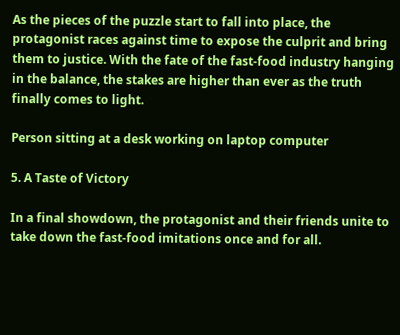As the pieces of the puzzle start to fall into place, the protagonist races against time to expose the culprit and bring them to justice. With the fate of the fast-food industry hanging in the balance, the stakes are higher than ever as the truth finally comes to light.

Person sitting at a desk working on laptop computer

5. A Taste of Victory

In a final showdown, the protagonist and their friends unite to take down the fast-food imitations once and for all.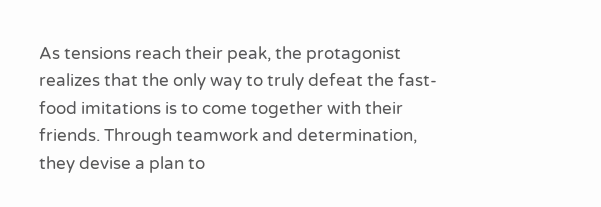As tensions reach their peak, the protagonist realizes that the only way to truly defeat the fast-food imitations is to come together with their friends. Through teamwork and determination, they devise a plan to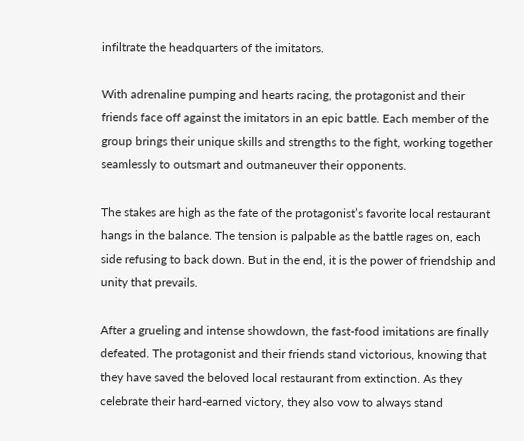infiltrate the headquarters of the imitators.

With adrenaline pumping and hearts racing, the protagonist and their friends face off against the imitators in an epic battle. Each member of the group brings their unique skills and strengths to the fight, working together seamlessly to outsmart and outmaneuver their opponents.

The stakes are high as the fate of the protagonist’s favorite local restaurant hangs in the balance. The tension is palpable as the battle rages on, each side refusing to back down. But in the end, it is the power of friendship and unity that prevails.

After a grueling and intense showdown, the fast-food imitations are finally defeated. The protagonist and their friends stand victorious, knowing that they have saved the beloved local restaurant from extinction. As they celebrate their hard-earned victory, they also vow to always stand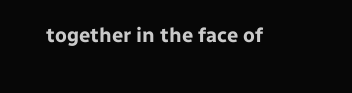together in the face of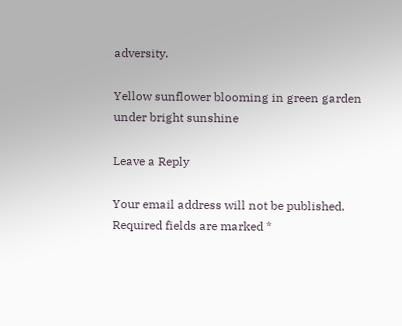adversity.

Yellow sunflower blooming in green garden under bright sunshine

Leave a Reply

Your email address will not be published. Required fields are marked *